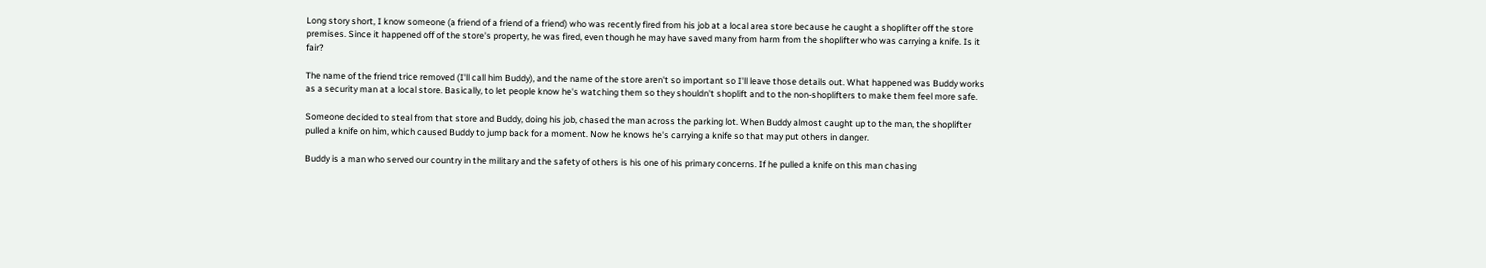Long story short, I know someone (a friend of a friend of a friend) who was recently fired from his job at a local area store because he caught a shoplifter off the store premises. Since it happened off of the store's property, he was fired, even though he may have saved many from harm from the shoplifter who was carrying a knife. Is it fair?

The name of the friend trice removed (I'll call him Buddy), and the name of the store aren't so important so I'll leave those details out. What happened was Buddy works as a security man at a local store. Basically, to let people know he's watching them so they shouldn't shoplift and to the non-shoplifters to make them feel more safe.

Someone decided to steal from that store and Buddy, doing his job, chased the man across the parking lot. When Buddy almost caught up to the man, the shoplifter pulled a knife on him, which caused Buddy to jump back for a moment. Now he knows he's carrying a knife so that may put others in danger.

Buddy is a man who served our country in the military and the safety of others is his one of his primary concerns. If he pulled a knife on this man chasing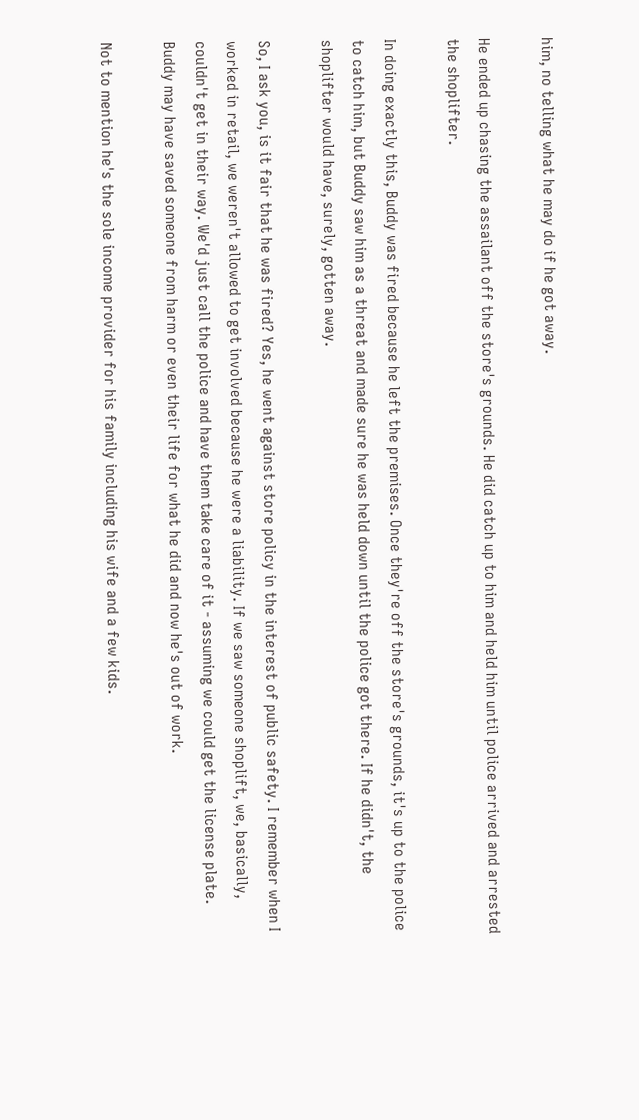him, no telling what he may do if he got away.

He ended up chasing the assailant off the store's grounds. He did catch up to him and held him until police arrived and arrested the shoplifter.

In doing exactly this, Buddy was fired because he left the premises. Once they're off the store's grounds, it's up to the police to catch him, but Buddy saw him as a threat and made sure he was held down until the police got there. If he didn't, the shoplifter would have, surely, gotten away.

So, I ask you, is it fair that he was fired? Yes, he went against store policy in the interest of public safety. I remember when I worked in retail, we weren't allowed to get involved because he were a liability. If we saw someone shoplift, we, basically, couldn't get in their way. We'd just call the police and have them take care of it - assuming we could get the license plate. Buddy may have saved someone from harm or even their life for what he did and now he's out of work.

Not to mention he's the sole income provider for his family including his wife and a few kids.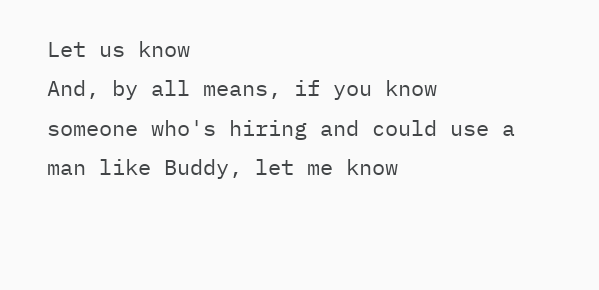Let us know
And, by all means, if you know someone who's hiring and could use a man like Buddy, let me know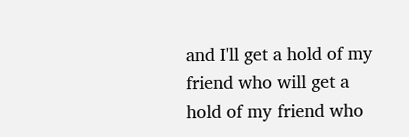and I'll get a hold of my friend who will get a hold of my friend who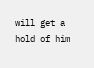will get a hold of him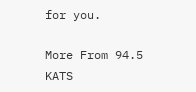for you.

More From 94.5 KATS